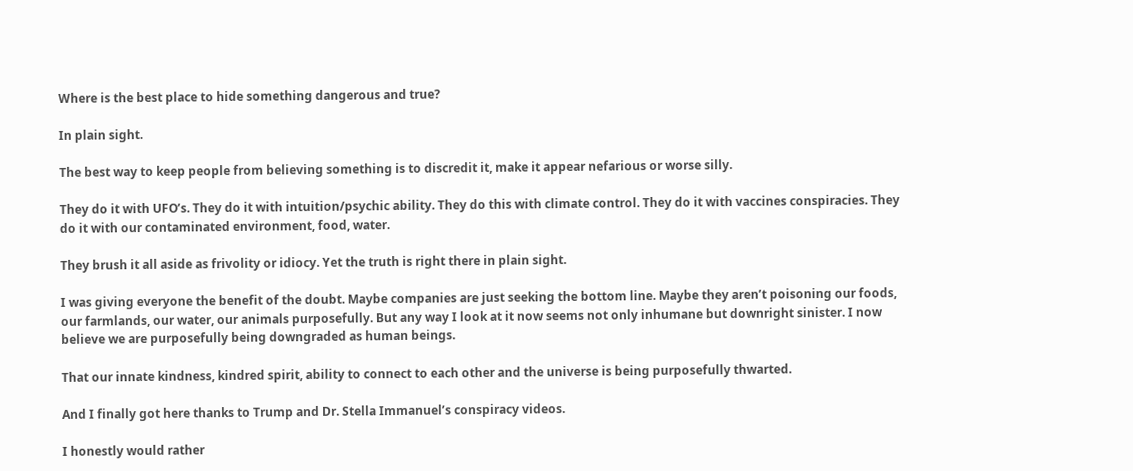Where is the best place to hide something dangerous and true?

In plain sight.

The best way to keep people from believing something is to discredit it, make it appear nefarious or worse silly.

They do it with UFO’s. They do it with intuition/psychic ability. They do this with climate control. They do it with vaccines conspiracies. They do it with our contaminated environment, food, water.

They brush it all aside as frivolity or idiocy. Yet the truth is right there in plain sight.

I was giving everyone the benefit of the doubt. Maybe companies are just seeking the bottom line. Maybe they aren’t poisoning our foods, our farmlands, our water, our animals purposefully. But any way I look at it now seems not only inhumane but downright sinister. I now believe we are purposefully being downgraded as human beings.

That our innate kindness, kindred spirit, ability to connect to each other and the universe is being purposefully thwarted.

And I finally got here thanks to Trump and Dr. Stella Immanuel’s conspiracy videos.

I honestly would rather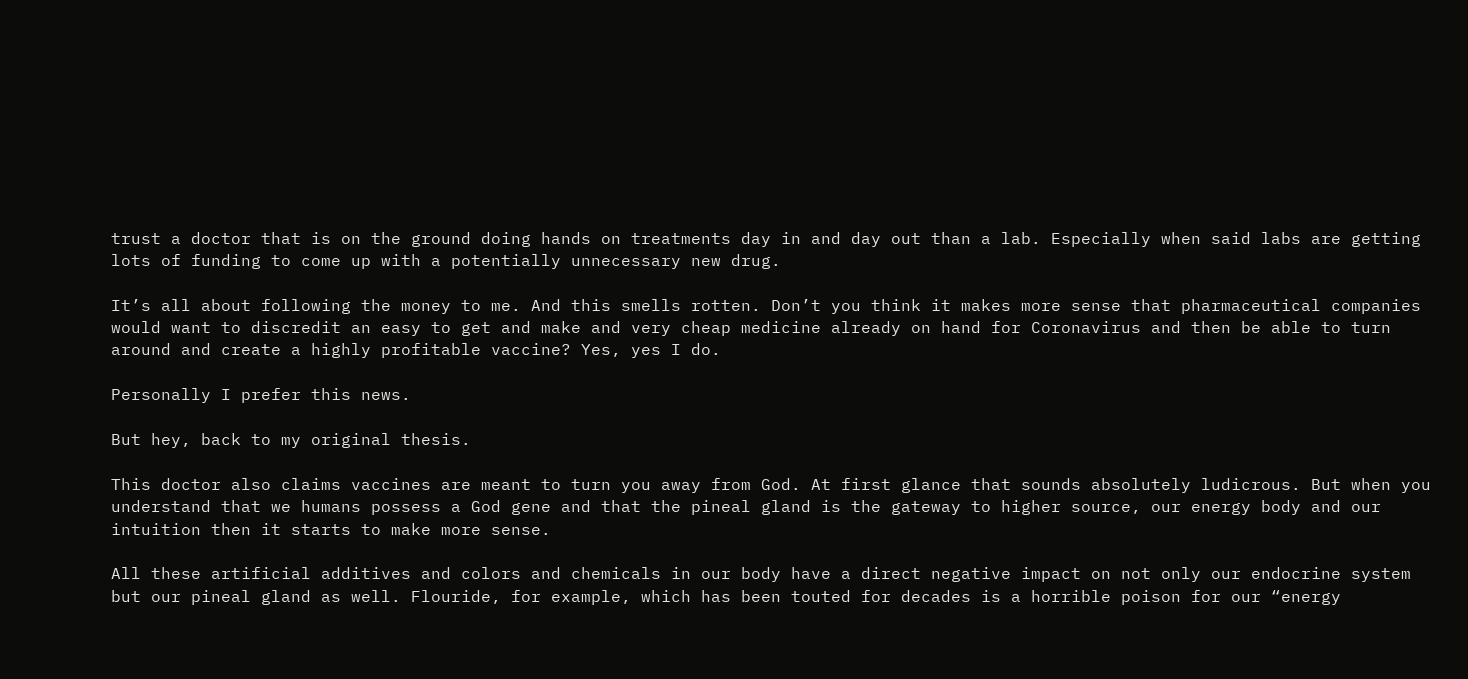trust a doctor that is on the ground doing hands on treatments day in and day out than a lab. Especially when said labs are getting lots of funding to come up with a potentially unnecessary new drug.

It’s all about following the money to me. And this smells rotten. Don’t you think it makes more sense that pharmaceutical companies would want to discredit an easy to get and make and very cheap medicine already on hand for Coronavirus and then be able to turn around and create a highly profitable vaccine? Yes, yes I do.

Personally I prefer this news.

But hey, back to my original thesis.

This doctor also claims vaccines are meant to turn you away from God. At first glance that sounds absolutely ludicrous. But when you understand that we humans possess a God gene and that the pineal gland is the gateway to higher source, our energy body and our intuition then it starts to make more sense.

All these artificial additives and colors and chemicals in our body have a direct negative impact on not only our endocrine system but our pineal gland as well. Flouride, for example, which has been touted for decades is a horrible poison for our “energy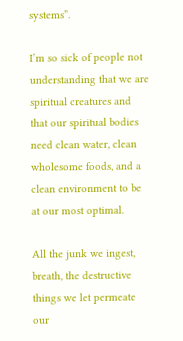systems”.

I’m so sick of people not understanding that we are spiritual creatures and that our spiritual bodies need clean water, clean wholesome foods, and a clean environment to be at our most optimal.

All the junk we ingest, breath, the destructive things we let permeate our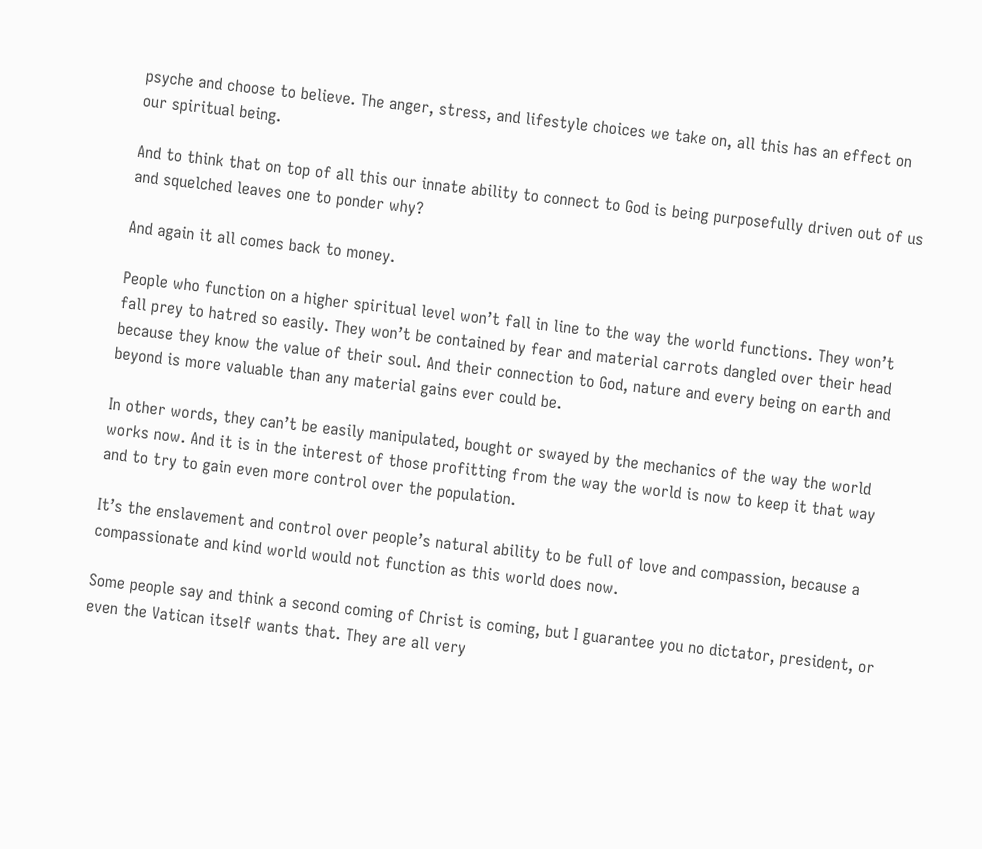psyche and choose to believe. The anger, stress, and lifestyle choices we take on, all this has an effect on our spiritual being.

And to think that on top of all this our innate ability to connect to God is being purposefully driven out of us and squelched leaves one to ponder why?

And again it all comes back to money.

People who function on a higher spiritual level won’t fall in line to the way the world functions. They won’t fall prey to hatred so easily. They won’t be contained by fear and material carrots dangled over their head because they know the value of their soul. And their connection to God, nature and every being on earth and beyond is more valuable than any material gains ever could be.

In other words, they can’t be easily manipulated, bought or swayed by the mechanics of the way the world works now. And it is in the interest of those profitting from the way the world is now to keep it that way and to try to gain even more control over the population.

It’s the enslavement and control over people’s natural ability to be full of love and compassion, because a compassionate and kind world would not function as this world does now.

Some people say and think a second coming of Christ is coming, but I guarantee you no dictator, president, or even the Vatican itself wants that. They are all very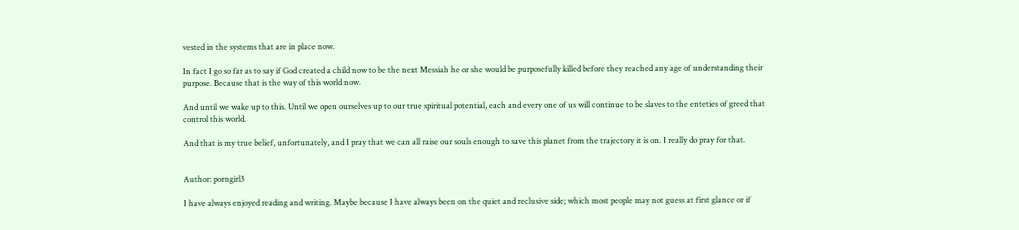vested in the systems that are in place now.

In fact I go so far as to say if God created a child now to be the next Messiah he or she would be purposefully killed before they reached any age of understanding their purpose. Because that is the way of this world now.

And until we wake up to this. Until we open ourselves up to our true spiritual potential, each and every one of us will continue to be slaves to the enteties of greed that control this world.

And that is my true belief, unfortunately, and I pray that we can all raise our souls enough to save this planet from the trajectory it is on. I really do pray for that.


Author: porngirl3

I have always enjoyed reading and writing. Maybe because I have always been on the quiet and reclusive side; which most people may not guess at first glance or if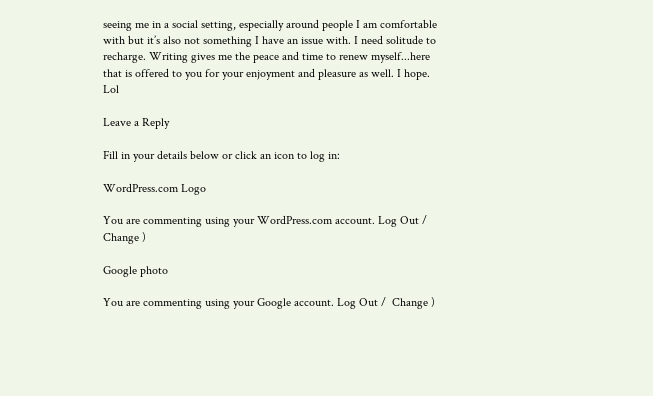seeing me in a social setting, especially around people I am comfortable with but it’s also not something I have an issue with. I need solitude to recharge. Writing gives me the peace and time to renew myself...here that is offered to you for your enjoyment and pleasure as well. I hope. Lol

Leave a Reply

Fill in your details below or click an icon to log in:

WordPress.com Logo

You are commenting using your WordPress.com account. Log Out /  Change )

Google photo

You are commenting using your Google account. Log Out /  Change )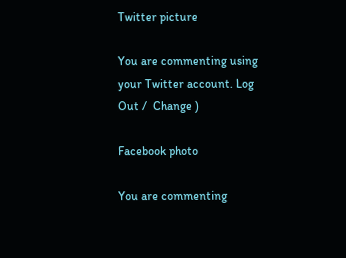Twitter picture

You are commenting using your Twitter account. Log Out /  Change )

Facebook photo

You are commenting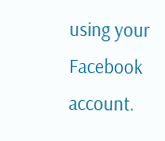using your Facebook account.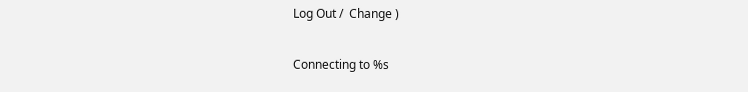Log Out /  Change )

Connecting to %s